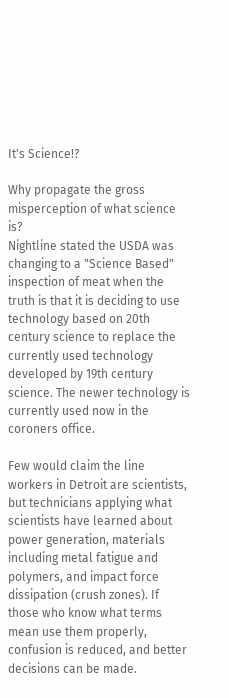It's Science!?

Why propagate the gross misperception of what science is?
Nightline stated the USDA was changing to a "Science Based" inspection of meat when the truth is that it is deciding to use technology based on 20th century science to replace the currently used technology developed by 19th century science. The newer technology is currently used now in the coroners office.

Few would claim the line workers in Detroit are scientists, but technicians applying what scientists have learned about power generation, materials including metal fatigue and polymers, and impact force dissipation (crush zones). If those who know what terms mean use them properly, confusion is reduced, and better decisions can be made.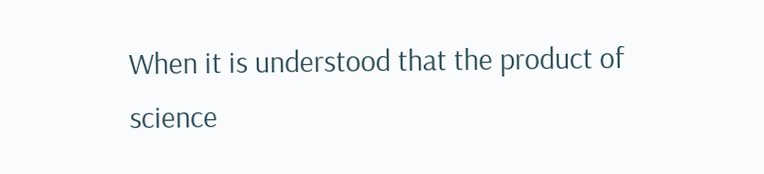When it is understood that the product of science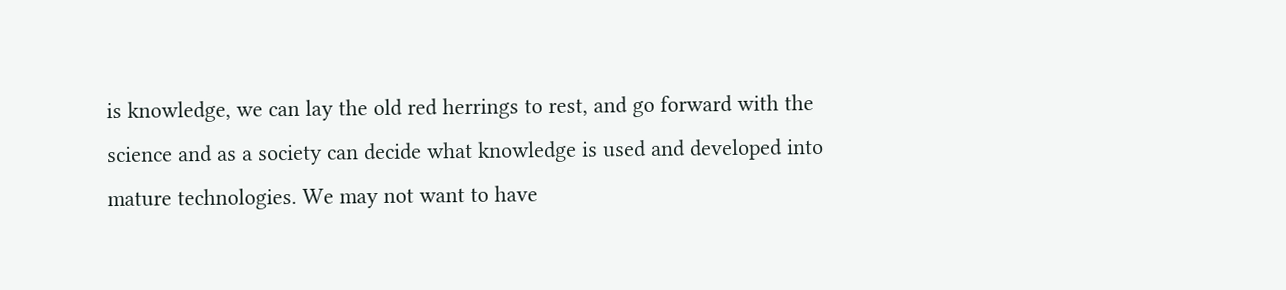is knowledge, we can lay the old red herrings to rest, and go forward with the science and as a society can decide what knowledge is used and developed into mature technologies. We may not want to have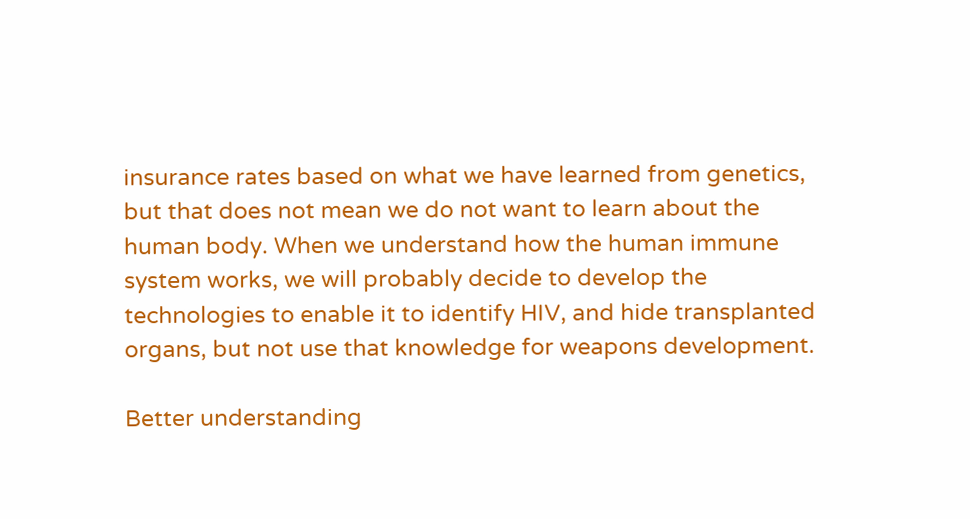insurance rates based on what we have learned from genetics, but that does not mean we do not want to learn about the human body. When we understand how the human immune system works, we will probably decide to develop the technologies to enable it to identify HIV, and hide transplanted organs, but not use that knowledge for weapons development.

Better understanding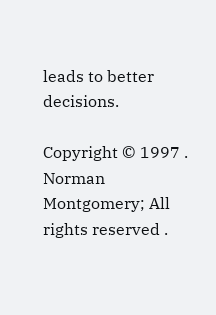leads to better decisions.

Copyright © 1997 . Norman Montgomery; All rights reserved .